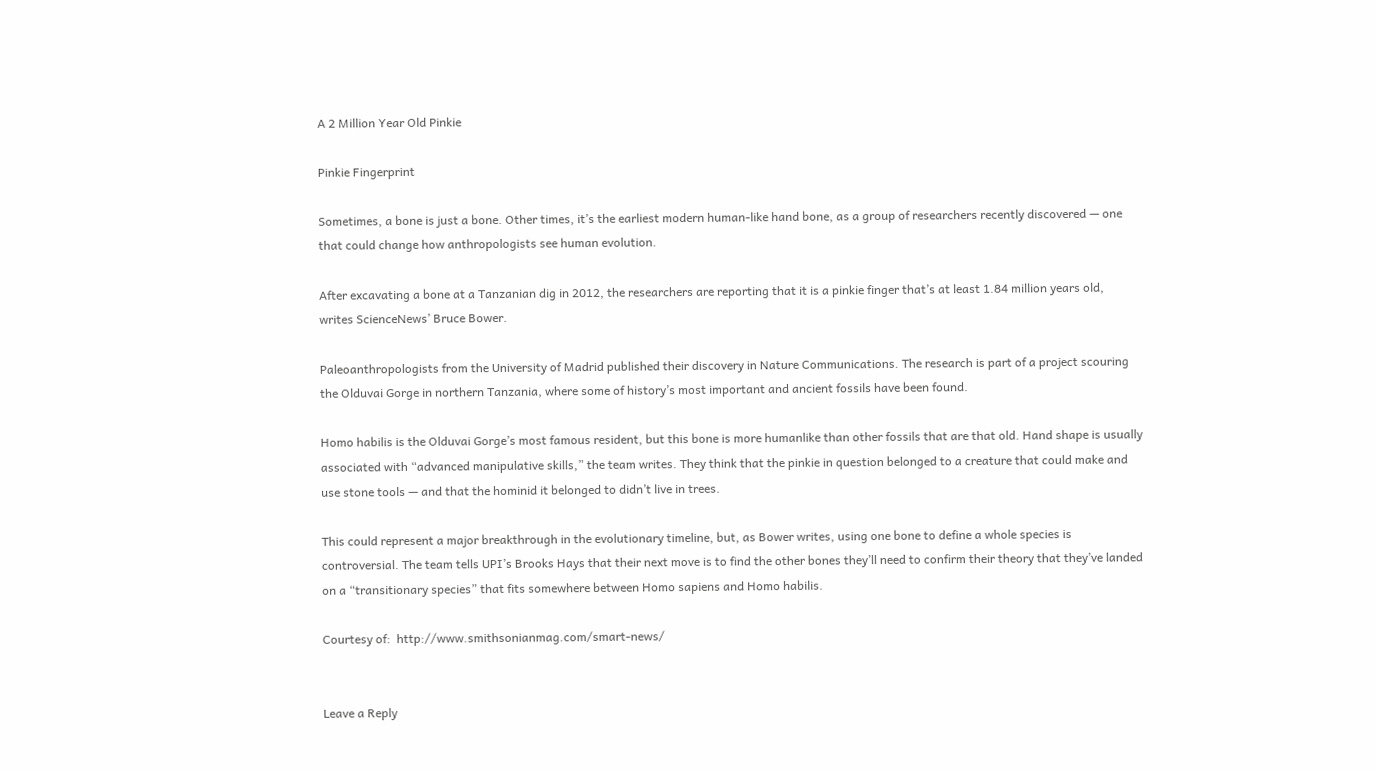A 2 Million Year Old Pinkie

Pinkie Fingerprint

Sometimes, a bone is just a bone. Other times, it’s the earliest modern human-like hand bone, as a group of researchers recently discovered — one that could change how anthropologists see human evolution.

After excavating a bone at a Tanzanian dig in 2012, the researchers are reporting that it is a pinkie finger that’s at least 1.84 million years old,  writes ScienceNews’ Bruce Bower.

Paleoanthropologists from the University of Madrid published their discovery in Nature Communications. The research is part of a project scouring the Olduvai Gorge in northern Tanzania, where some of history’s most important and ancient fossils have been found.

Homo habilis is the Olduvai Gorge’s most famous resident, but this bone is more humanlike than other fossils that are that old. Hand shape is usually associated with “advanced manipulative skills,” the team writes. They think that the pinkie in question belonged to a creature that could make and use stone tools — and that the hominid it belonged to didn’t live in trees.

This could represent a major breakthrough in the evolutionary timeline, but, as Bower writes, using one bone to define a whole species is controversial. The team tells UPI’s Brooks Hays that their next move is to find the other bones they’ll need to confirm their theory that they’ve landed on a “transitionary species” that fits somewhere between Homo sapiens and Homo habilis.

Courtesy of:  http://www.smithsonianmag.com/smart-news/


Leave a Reply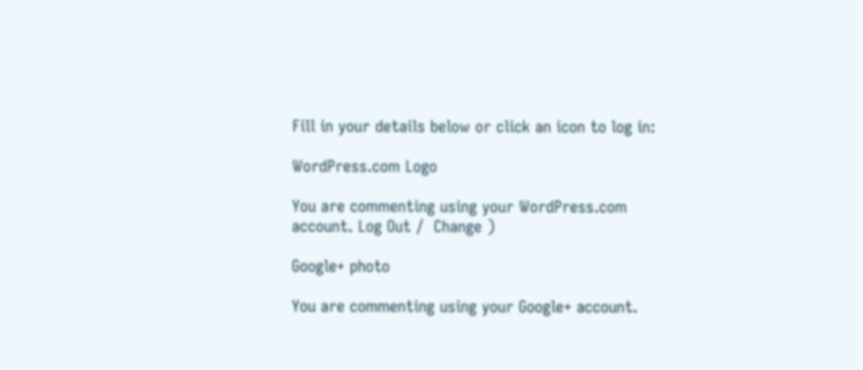Fill in your details below or click an icon to log in:

WordPress.com Logo

You are commenting using your WordPress.com account. Log Out /  Change )

Google+ photo

You are commenting using your Google+ account.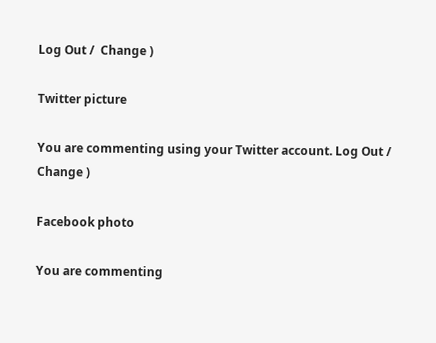Log Out /  Change )

Twitter picture

You are commenting using your Twitter account. Log Out /  Change )

Facebook photo

You are commenting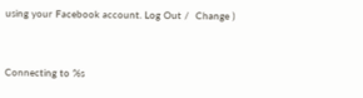using your Facebook account. Log Out /  Change )


Connecting to %s